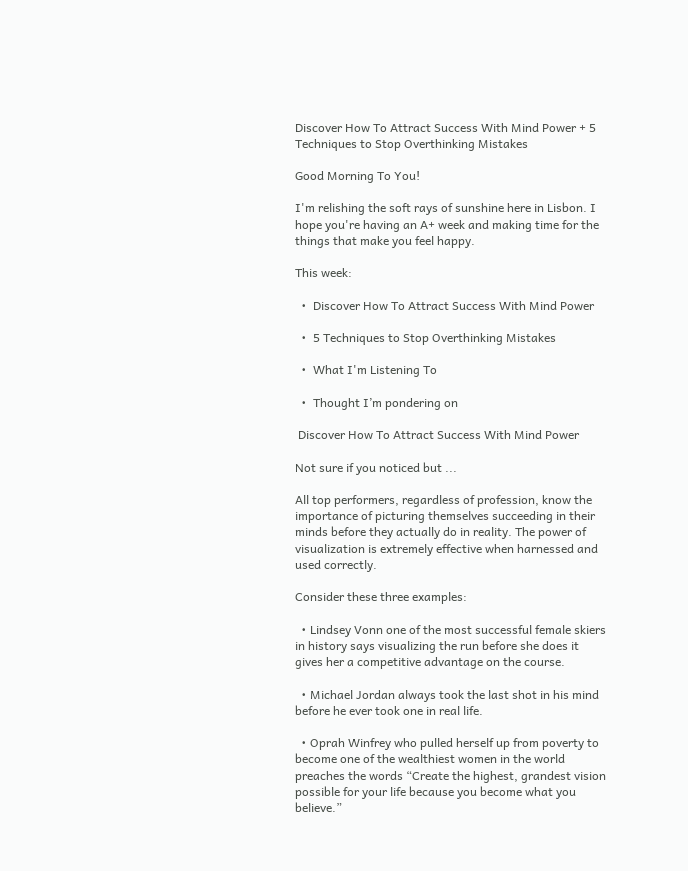Discover How To Attract Success With Mind Power + 5 Techniques to Stop Overthinking Mistakes

Good Morning To You!

I'm relishing the soft rays of sunshine here in Lisbon. I hope you're having an A+ week and making time for the things that make you feel happy.

This week:

  •  Discover How To Attract Success With Mind Power

  •  5 Techniques to Stop Overthinking Mistakes

  •  What I'm Listening To

  •  Thought I’m pondering on

 Discover How To Attract Success With Mind Power

Not sure if you noticed but ...

All top performers, regardless of profession, know the importance of picturing themselves succeeding in their minds before they actually do in reality. The power of visualization is extremely effective when harnessed and used correctly.

Consider these three examples:

  • Lindsey Vonn one of the most successful female skiers in history says visualizing the run before she does it gives her a competitive advantage on the course.

  • Michael Jordan always took the last shot in his mind before he ever took one in real life.

  • Oprah Winfrey who pulled herself up from poverty to become one of the wealthiest women in the world preaches the words “Create the highest, grandest vision possible for your life because you become what you believe.”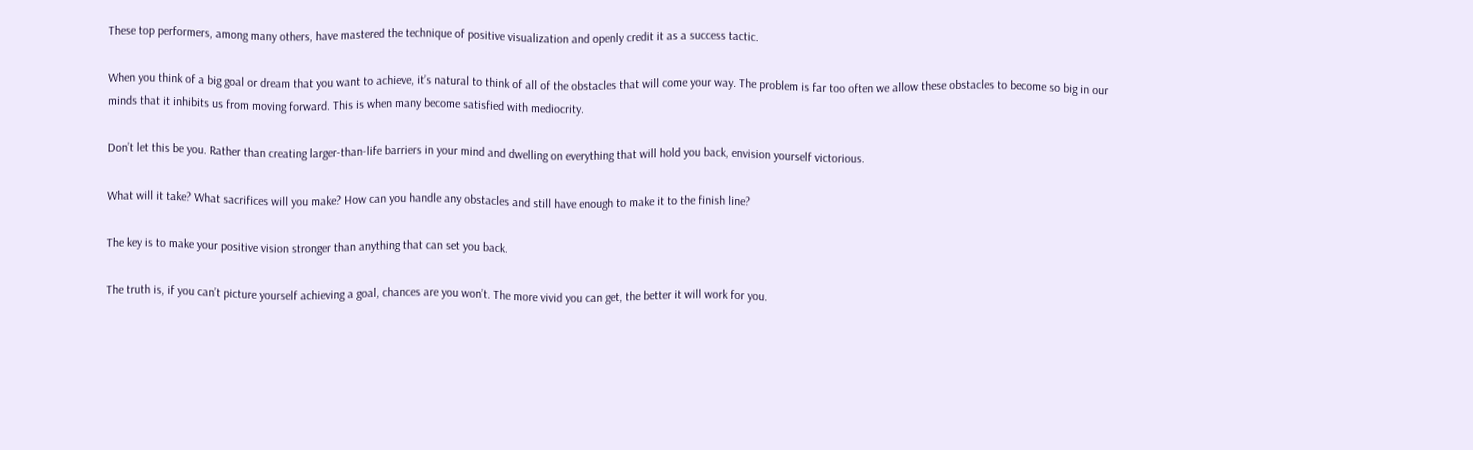These top performers, among many others, have mastered the technique of positive visualization and openly credit it as a success tactic.

When you think of a big goal or dream that you want to achieve, it’s natural to think of all of the obstacles that will come your way. The problem is far too often we allow these obstacles to become so big in our minds that it inhibits us from moving forward. This is when many become satisfied with mediocrity.

Don’t let this be you. Rather than creating larger-than-life barriers in your mind and dwelling on everything that will hold you back, envision yourself victorious.

What will it take? What sacrifices will you make? How can you handle any obstacles and still have enough to make it to the finish line?

The key is to make your positive vision stronger than anything that can set you back.

The truth is, if you can’t picture yourself achieving a goal, chances are you won’t. The more vivid you can get, the better it will work for you.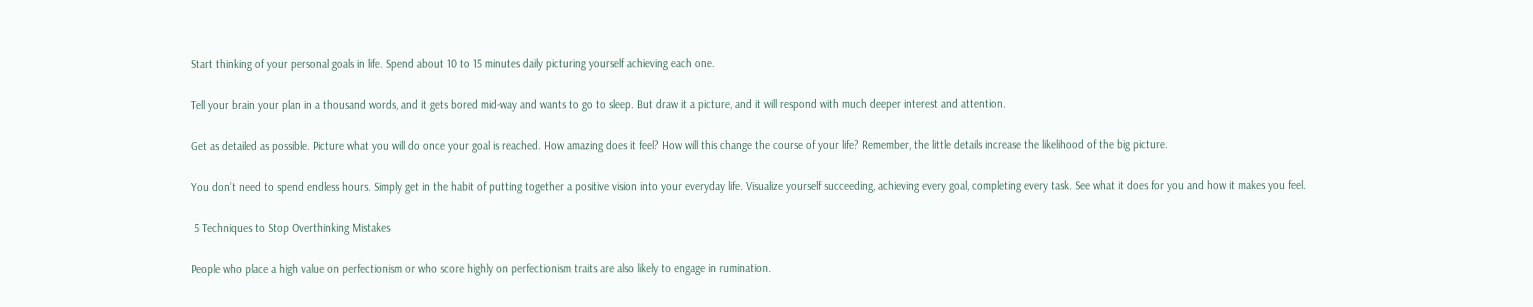Start thinking of your personal goals in life. Spend about 10 to 15 minutes daily picturing yourself achieving each one.

Tell your brain your plan in a thousand words, and it gets bored mid-way and wants to go to sleep. But draw it a picture, and it will respond with much deeper interest and attention.

Get as detailed as possible. Picture what you will do once your goal is reached. How amazing does it feel? How will this change the course of your life? Remember, the little details increase the likelihood of the big picture.

You don’t need to spend endless hours. Simply get in the habit of putting together a positive vision into your everyday life. Visualize yourself succeeding, achieving every goal, completing every task. See what it does for you and how it makes you feel.

 5 Techniques to Stop Overthinking Mistakes

People who place a high value on perfectionism or who score highly on perfectionism traits are also likely to engage in rumination.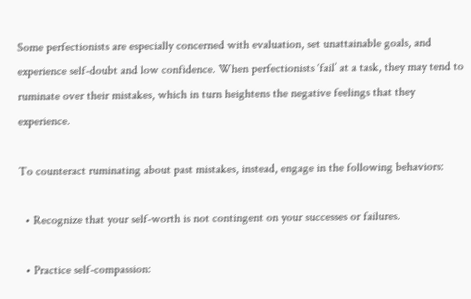Some perfectionists are especially concerned with evaluation, set unattainable goals, and experience self-doubt and low confidence. When perfectionists ‘fail’ at a task, they may tend to ruminate over their mistakes, which in turn heightens the negative feelings that they experience.

To counteract ruminating about past mistakes, instead, engage in the following behaviors:

  • Recognize that your self-worth is not contingent on your successes or failures.

  • Practice self-compassion: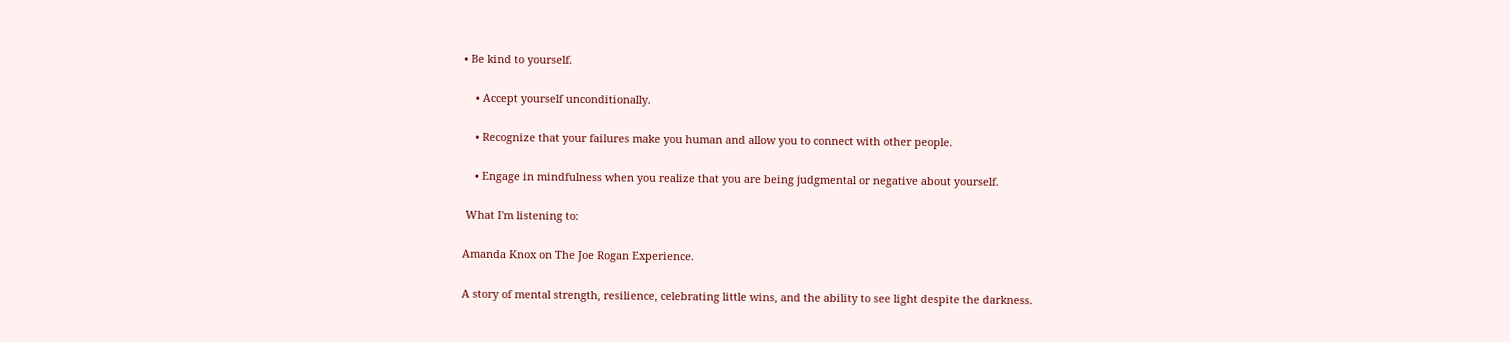• Be kind to yourself.

    • Accept yourself unconditionally.

    • Recognize that your failures make you human and allow you to connect with other people.

    • Engage in mindfulness when you realize that you are being judgmental or negative about yourself.

 What I'm listening to:

Amanda Knox on The Joe Rogan Experience.

A story of mental strength, resilience, celebrating little wins, and the ability to see light despite the darkness.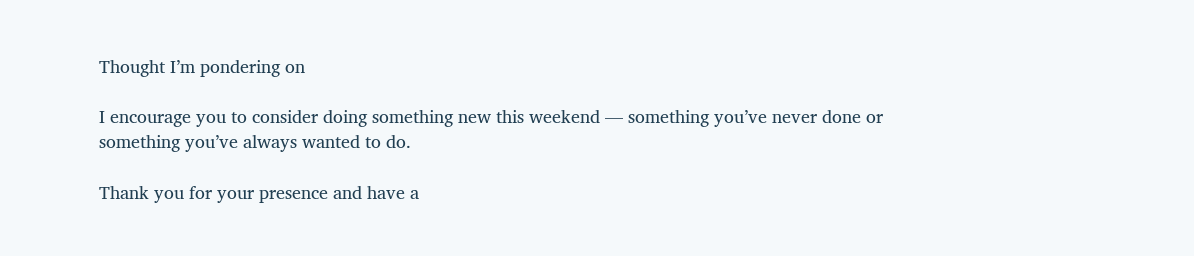Thought I’m pondering on

I encourage you to consider doing something new this weekend — something you’ve never done or something you’ve always wanted to do.

Thank you for your presence and have a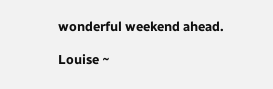wonderful weekend ahead.

Louise ~